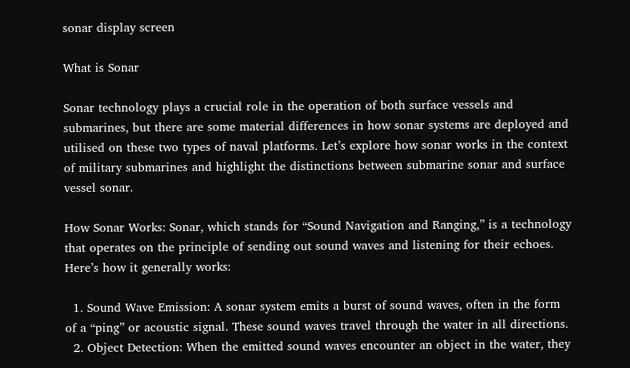sonar display screen

What is Sonar

Sonar technology plays a crucial role in the operation of both surface vessels and submarines, but there are some material differences in how sonar systems are deployed and utilised on these two types of naval platforms. Let’s explore how sonar works in the context of military submarines and highlight the distinctions between submarine sonar and surface vessel sonar.

How Sonar Works: Sonar, which stands for “Sound Navigation and Ranging,” is a technology that operates on the principle of sending out sound waves and listening for their echoes. Here’s how it generally works:

  1. Sound Wave Emission: A sonar system emits a burst of sound waves, often in the form of a “ping” or acoustic signal. These sound waves travel through the water in all directions.
  2. Object Detection: When the emitted sound waves encounter an object in the water, they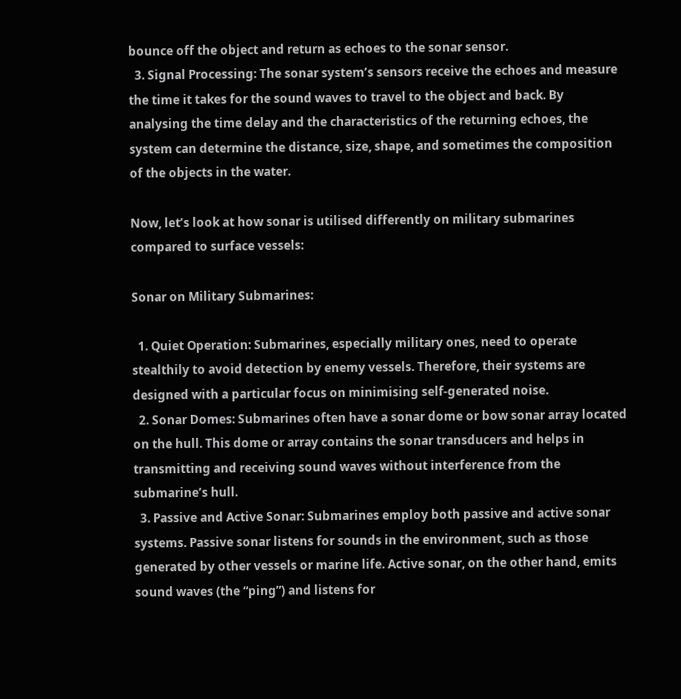bounce off the object and return as echoes to the sonar sensor.
  3. Signal Processing: The sonar system’s sensors receive the echoes and measure the time it takes for the sound waves to travel to the object and back. By analysing the time delay and the characteristics of the returning echoes, the system can determine the distance, size, shape, and sometimes the composition of the objects in the water.

Now, let’s look at how sonar is utilised differently on military submarines compared to surface vessels:

Sonar on Military Submarines:

  1. Quiet Operation: Submarines, especially military ones, need to operate stealthily to avoid detection by enemy vessels. Therefore, their systems are designed with a particular focus on minimising self-generated noise.
  2. Sonar Domes: Submarines often have a sonar dome or bow sonar array located on the hull. This dome or array contains the sonar transducers and helps in transmitting and receiving sound waves without interference from the submarine’s hull.
  3. Passive and Active Sonar: Submarines employ both passive and active sonar systems. Passive sonar listens for sounds in the environment, such as those generated by other vessels or marine life. Active sonar, on the other hand, emits sound waves (the “ping”) and listens for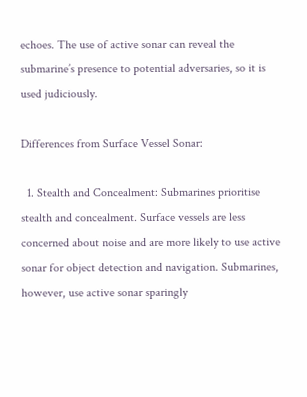echoes. The use of active sonar can reveal the submarine’s presence to potential adversaries, so it is used judiciously.

Differences from Surface Vessel Sonar:

  1. Stealth and Concealment: Submarines prioritise stealth and concealment. Surface vessels are less concerned about noise and are more likely to use active sonar for object detection and navigation. Submarines, however, use active sonar sparingly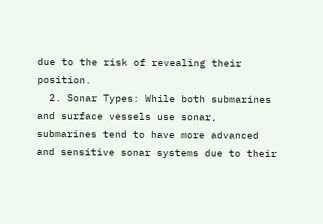due to the risk of revealing their position.
  2. Sonar Types: While both submarines and surface vessels use sonar, submarines tend to have more advanced and sensitive sonar systems due to their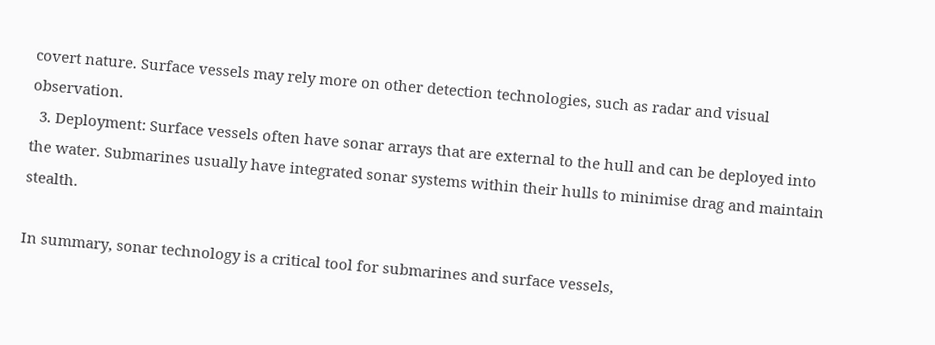covert nature. Surface vessels may rely more on other detection technologies, such as radar and visual observation.
  3. Deployment: Surface vessels often have sonar arrays that are external to the hull and can be deployed into the water. Submarines usually have integrated sonar systems within their hulls to minimise drag and maintain stealth.

In summary, sonar technology is a critical tool for submarines and surface vessels,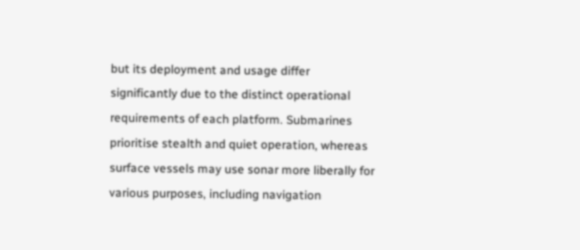but its deployment and usage differ significantly due to the distinct operational requirements of each platform. Submarines prioritise stealth and quiet operation, whereas surface vessels may use sonar more liberally for various purposes, including navigation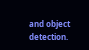and object detection.